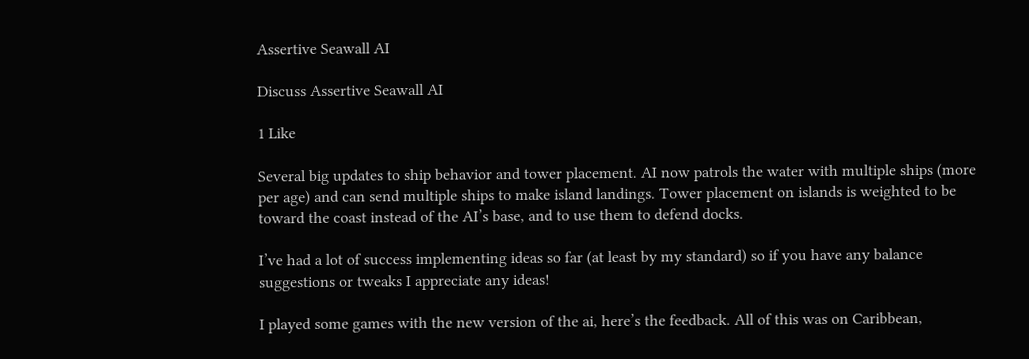Assertive Seawall AI

Discuss Assertive Seawall AI

1 Like

Several big updates to ship behavior and tower placement. AI now patrols the water with multiple ships (more per age) and can send multiple ships to make island landings. Tower placement on islands is weighted to be toward the coast instead of the AI’s base, and to use them to defend docks.

I’ve had a lot of success implementing ideas so far (at least by my standard) so if you have any balance suggestions or tweaks I appreciate any ideas!

I played some games with the new version of the ai, here’s the feedback. All of this was on Caribbean,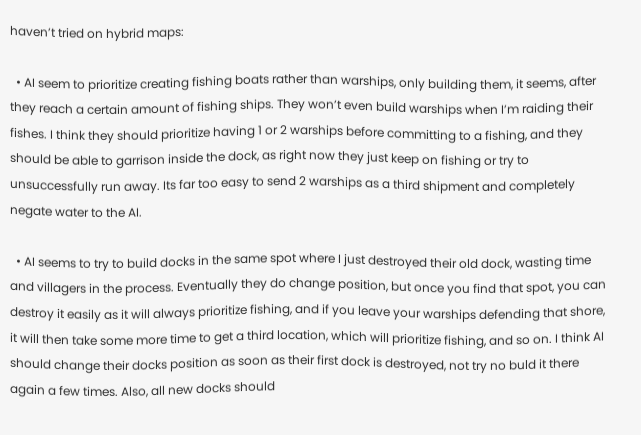haven’t tried on hybrid maps:

  • AI seem to prioritize creating fishing boats rather than warships, only building them, it seems, after they reach a certain amount of fishing ships. They won’t even build warships when I’m raiding their fishes. I think they should prioritize having 1 or 2 warships before committing to a fishing, and they should be able to garrison inside the dock, as right now they just keep on fishing or try to unsuccessfully run away. Its far too easy to send 2 warships as a third shipment and completely negate water to the AI.

  • AI seems to try to build docks in the same spot where I just destroyed their old dock, wasting time and villagers in the process. Eventually they do change position, but once you find that spot, you can destroy it easily as it will always prioritize fishing, and if you leave your warships defending that shore, it will then take some more time to get a third location, which will prioritize fishing, and so on. I think AI should change their docks position as soon as their first dock is destroyed, not try no buld it there again a few times. Also, all new docks should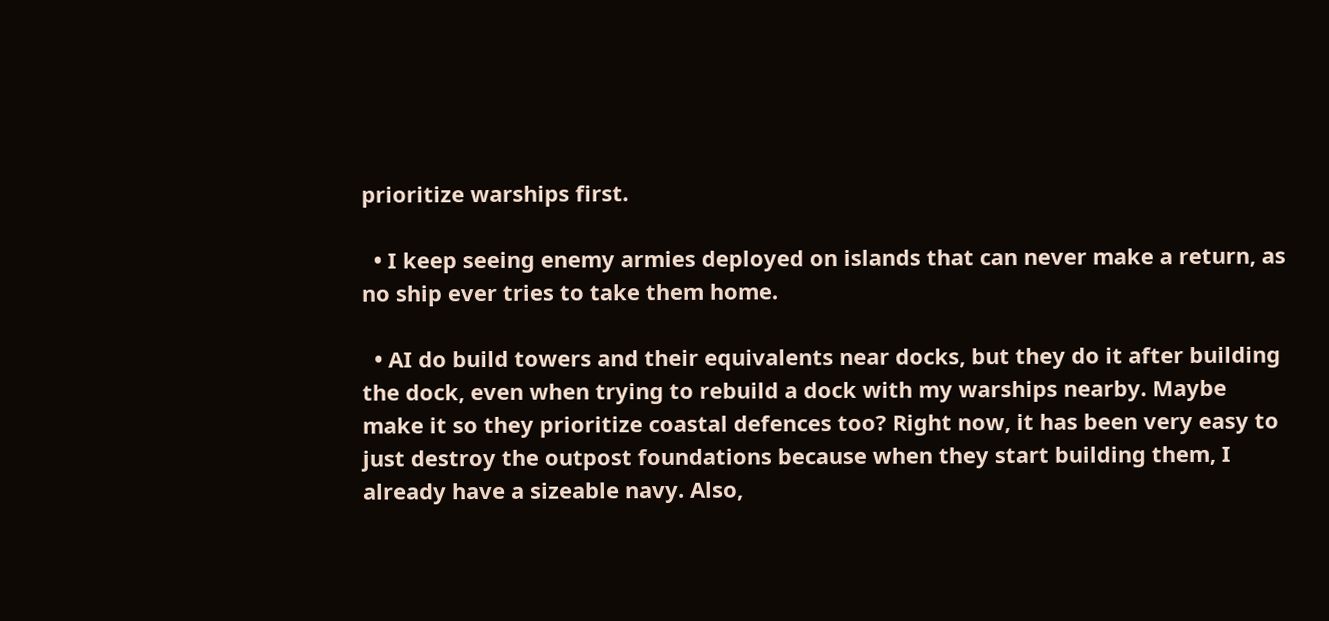prioritize warships first.

  • I keep seeing enemy armies deployed on islands that can never make a return, as no ship ever tries to take them home.

  • AI do build towers and their equivalents near docks, but they do it after building the dock, even when trying to rebuild a dock with my warships nearby. Maybe make it so they prioritize coastal defences too? Right now, it has been very easy to just destroy the outpost foundations because when they start building them, I already have a sizeable navy. Also,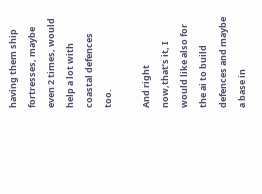having them ship fortresses, maybe even 2 times, would help a lot with coastal defences too.

And right now,that’s it, I would like also for the ai to build defences and maybe a base in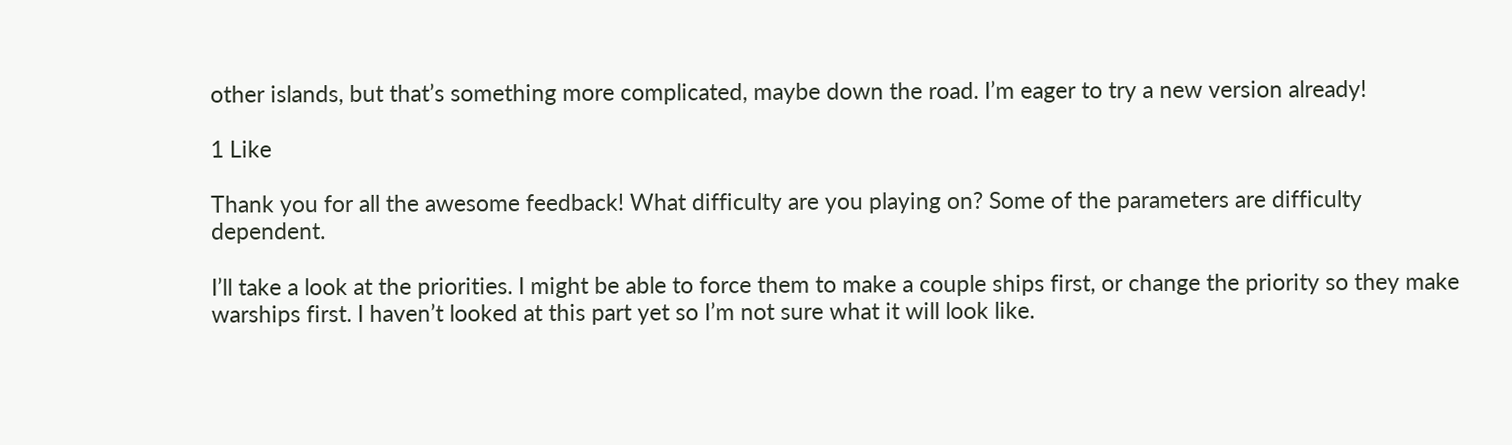other islands, but that’s something more complicated, maybe down the road. I’m eager to try a new version already!

1 Like

Thank you for all the awesome feedback! What difficulty are you playing on? Some of the parameters are difficulty dependent.

I’ll take a look at the priorities. I might be able to force them to make a couple ships first, or change the priority so they make warships first. I haven’t looked at this part yet so I’m not sure what it will look like.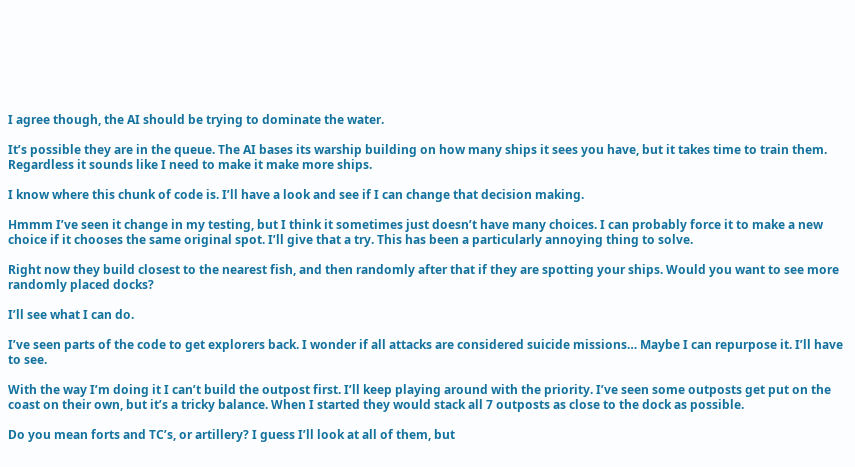I agree though, the AI should be trying to dominate the water.

It’s possible they are in the queue. The AI bases its warship building on how many ships it sees you have, but it takes time to train them. Regardless it sounds like I need to make it make more ships.

I know where this chunk of code is. I’ll have a look and see if I can change that decision making.

Hmmm I’ve seen it change in my testing, but I think it sometimes just doesn’t have many choices. I can probably force it to make a new choice if it chooses the same original spot. I’ll give that a try. This has been a particularly annoying thing to solve.

Right now they build closest to the nearest fish, and then randomly after that if they are spotting your ships. Would you want to see more randomly placed docks?

I’ll see what I can do.

I’ve seen parts of the code to get explorers back. I wonder if all attacks are considered suicide missions… Maybe I can repurpose it. I’ll have to see.

With the way I’m doing it I can’t build the outpost first. I’ll keep playing around with the priority. I’ve seen some outposts get put on the coast on their own, but it’s a tricky balance. When I started they would stack all 7 outposts as close to the dock as possible.

Do you mean forts and TC’s, or artillery? I guess I’ll look at all of them, but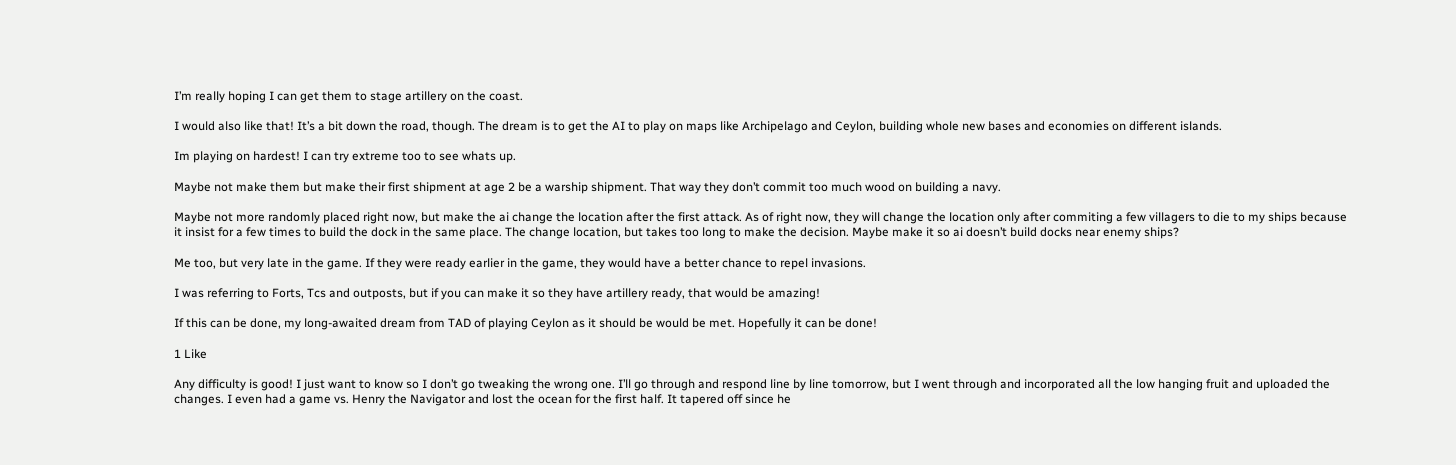I’m really hoping I can get them to stage artillery on the coast.

I would also like that! It’s a bit down the road, though. The dream is to get the AI to play on maps like Archipelago and Ceylon, building whole new bases and economies on different islands.

Im playing on hardest! I can try extreme too to see whats up.

Maybe not make them but make their first shipment at age 2 be a warship shipment. That way they don’t commit too much wood on building a navy.

Maybe not more randomly placed right now, but make the ai change the location after the first attack. As of right now, they will change the location only after commiting a few villagers to die to my ships because it insist for a few times to build the dock in the same place. The change location, but takes too long to make the decision. Maybe make it so ai doesn’t build docks near enemy ships?

Me too, but very late in the game. If they were ready earlier in the game, they would have a better chance to repel invasions.

I was referring to Forts, Tcs and outposts, but if you can make it so they have artillery ready, that would be amazing!

If this can be done, my long-awaited dream from TAD of playing Ceylon as it should be would be met. Hopefully it can be done!

1 Like

Any difficulty is good! I just want to know so I don’t go tweaking the wrong one. I’ll go through and respond line by line tomorrow, but I went through and incorporated all the low hanging fruit and uploaded the changes. I even had a game vs. Henry the Navigator and lost the ocean for the first half. It tapered off since he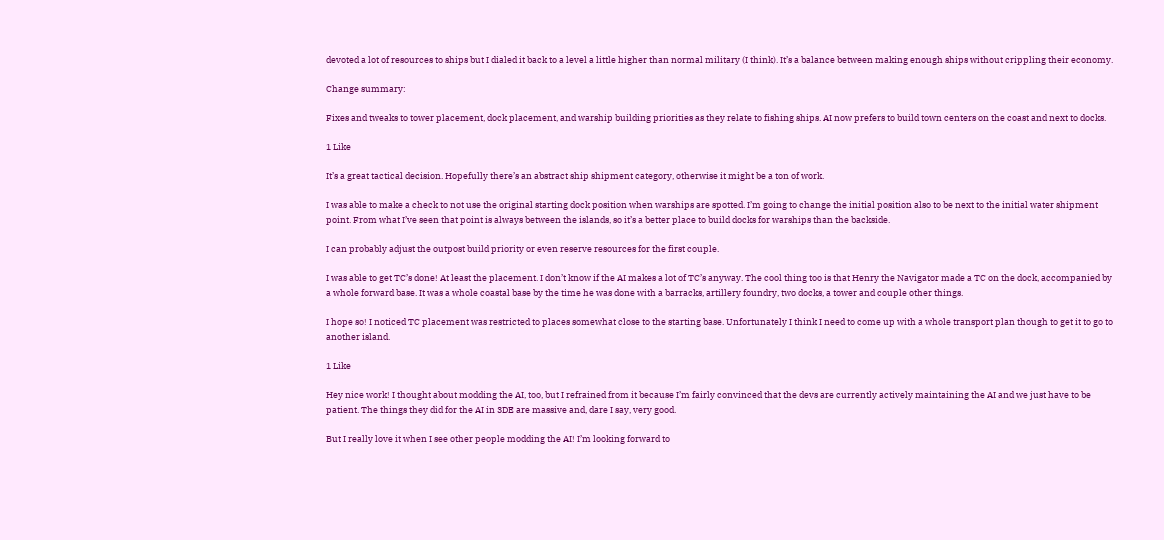devoted a lot of resources to ships but I dialed it back to a level a little higher than normal military (I think). It’s a balance between making enough ships without crippling their economy.

Change summary:

Fixes and tweaks to tower placement, dock placement, and warship building priorities as they relate to fishing ships. AI now prefers to build town centers on the coast and next to docks.

1 Like

It’s a great tactical decision. Hopefully there’s an abstract ship shipment category, otherwise it might be a ton of work.

I was able to make a check to not use the original starting dock position when warships are spotted. I’m going to change the initial position also to be next to the initial water shipment point. From what I’ve seen that point is always between the islands, so it’s a better place to build docks for warships than the backside.

I can probably adjust the outpost build priority or even reserve resources for the first couple.

I was able to get TC’s done! At least the placement. I don’t know if the AI makes a lot of TC’s anyway. The cool thing too is that Henry the Navigator made a TC on the dock, accompanied by a whole forward base. It was a whole coastal base by the time he was done with a barracks, artillery foundry, two docks, a tower and couple other things.

I hope so! I noticed TC placement was restricted to places somewhat close to the starting base. Unfortunately I think I need to come up with a whole transport plan though to get it to go to another island.

1 Like

Hey nice work! I thought about modding the AI, too, but I refrained from it because I’m fairly convinced that the devs are currently actively maintaining the AI and we just have to be patient. The things they did for the AI in 3DE are massive and, dare I say, very good.

But I really love it when I see other people modding the AI! I’m looking forward to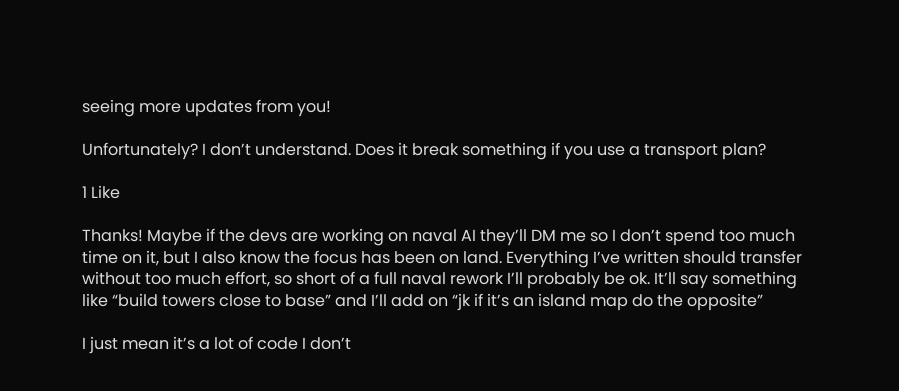seeing more updates from you!

Unfortunately? I don’t understand. Does it break something if you use a transport plan?

1 Like

Thanks! Maybe if the devs are working on naval AI they’ll DM me so I don’t spend too much time on it, but I also know the focus has been on land. Everything I’ve written should transfer without too much effort, so short of a full naval rework I’ll probably be ok. It’ll say something like “build towers close to base” and I’ll add on “jk if it’s an island map do the opposite”

I just mean it’s a lot of code I don’t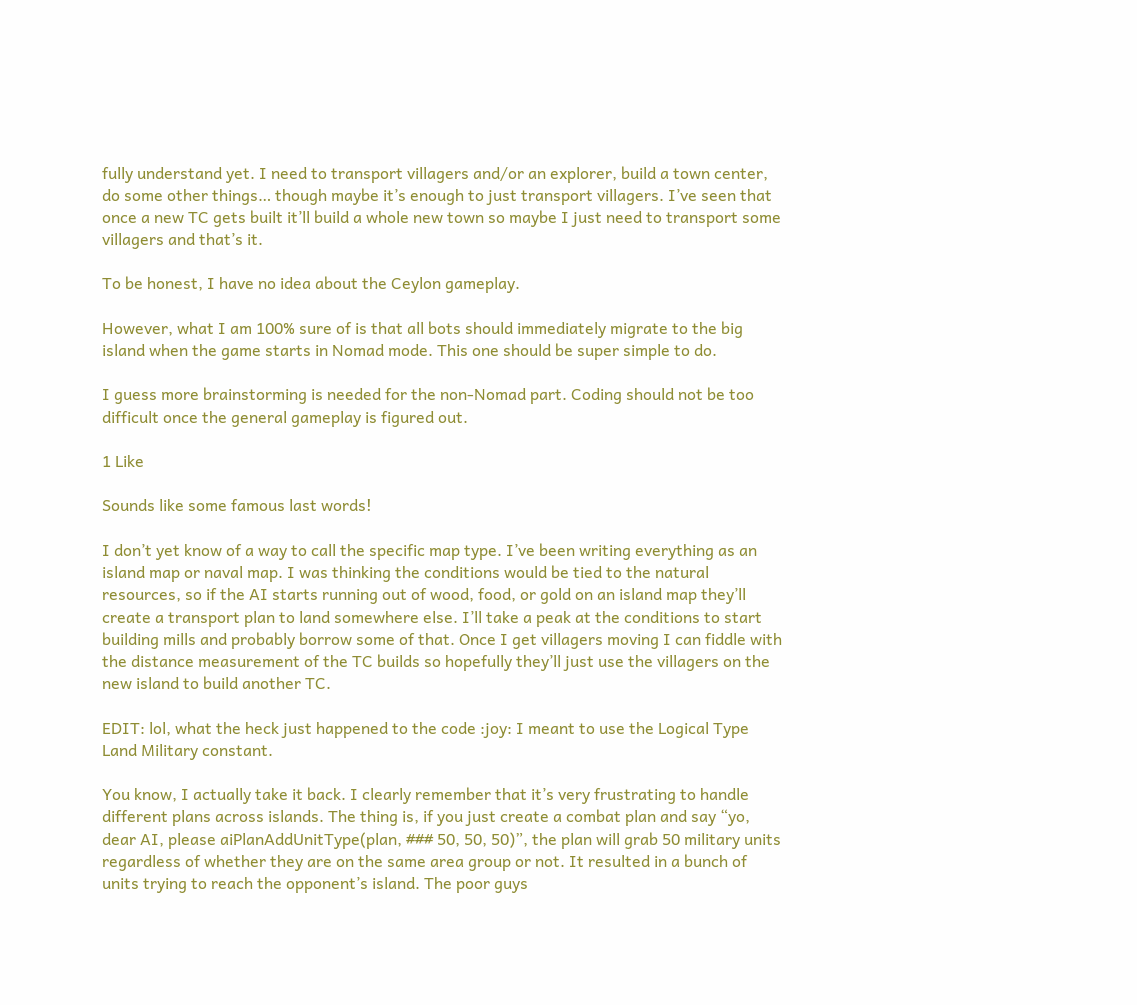fully understand yet. I need to transport villagers and/or an explorer, build a town center, do some other things… though maybe it’s enough to just transport villagers. I’ve seen that once a new TC gets built it’ll build a whole new town so maybe I just need to transport some villagers and that’s it.

To be honest, I have no idea about the Ceylon gameplay.

However, what I am 100% sure of is that all bots should immediately migrate to the big island when the game starts in Nomad mode. This one should be super simple to do.

I guess more brainstorming is needed for the non-Nomad part. Coding should not be too difficult once the general gameplay is figured out.

1 Like

Sounds like some famous last words!

I don’t yet know of a way to call the specific map type. I’ve been writing everything as an island map or naval map. I was thinking the conditions would be tied to the natural resources, so if the AI starts running out of wood, food, or gold on an island map they’ll create a transport plan to land somewhere else. I’ll take a peak at the conditions to start building mills and probably borrow some of that. Once I get villagers moving I can fiddle with the distance measurement of the TC builds so hopefully they’ll just use the villagers on the new island to build another TC.

EDIT: lol, what the heck just happened to the code :joy: I meant to use the Logical Type Land Military constant.

You know, I actually take it back. I clearly remember that it’s very frustrating to handle different plans across islands. The thing is, if you just create a combat plan and say “yo, dear AI, please aiPlanAddUnitType(plan, ### 50, 50, 50)”, the plan will grab 50 military units regardless of whether they are on the same area group or not. It resulted in a bunch of units trying to reach the opponent’s island. The poor guys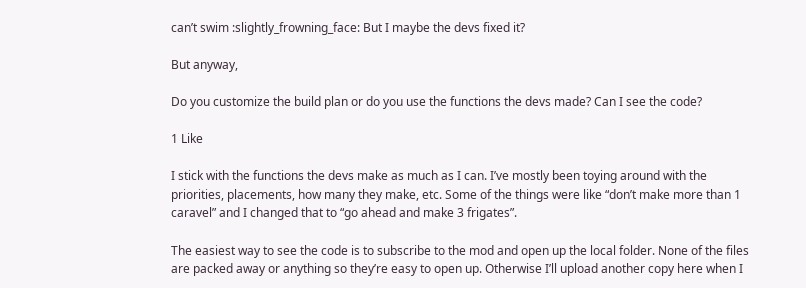can’t swim :slightly_frowning_face: But I maybe the devs fixed it?

But anyway,

Do you customize the build plan or do you use the functions the devs made? Can I see the code?

1 Like

I stick with the functions the devs make as much as I can. I’ve mostly been toying around with the priorities, placements, how many they make, etc. Some of the things were like “don’t make more than 1 caravel” and I changed that to “go ahead and make 3 frigates”.

The easiest way to see the code is to subscribe to the mod and open up the local folder. None of the files are packed away or anything so they’re easy to open up. Otherwise I’ll upload another copy here when I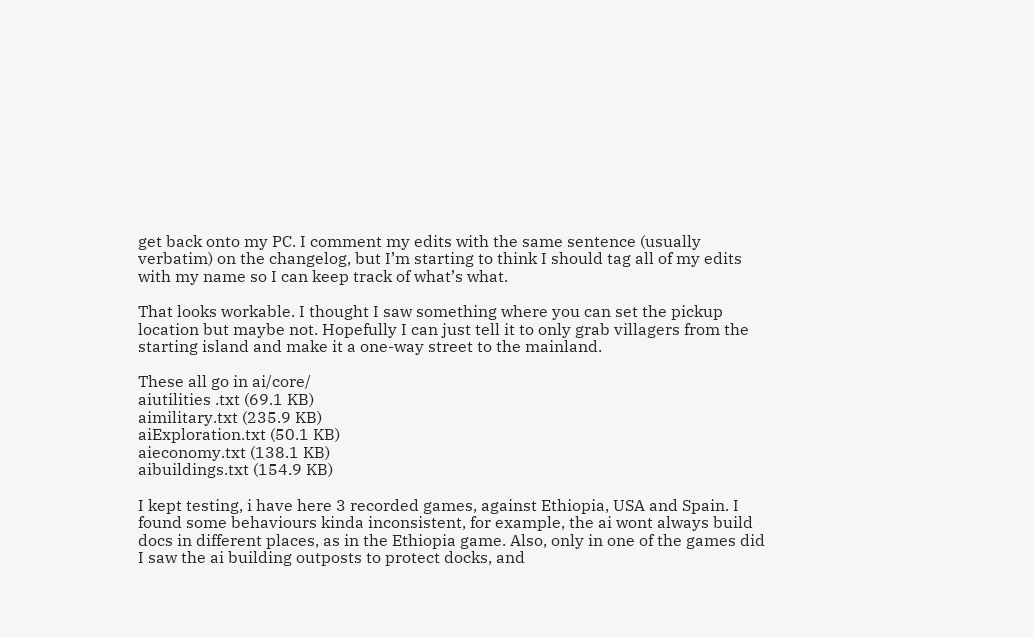get back onto my PC. I comment my edits with the same sentence (usually verbatim) on the changelog, but I’m starting to think I should tag all of my edits with my name so I can keep track of what’s what.

That looks workable. I thought I saw something where you can set the pickup location but maybe not. Hopefully I can just tell it to only grab villagers from the starting island and make it a one-way street to the mainland.

These all go in ai/core/
aiutilities .txt (69.1 KB)
aimilitary.txt (235.9 KB)
aiExploration.txt (50.1 KB)
aieconomy.txt (138.1 KB)
aibuildings.txt (154.9 KB)

I kept testing, i have here 3 recorded games, against Ethiopia, USA and Spain. I found some behaviours kinda inconsistent, for example, the ai wont always build docs in different places, as in the Ethiopia game. Also, only in one of the games did I saw the ai building outposts to protect docks, and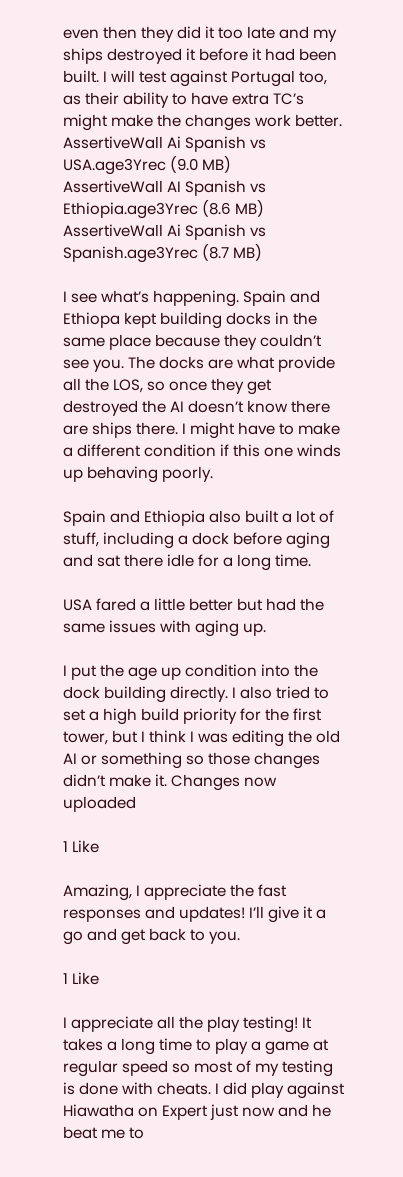even then they did it too late and my ships destroyed it before it had been built. I will test against Portugal too, as their ability to have extra TC’s might make the changes work better.
AssertiveWall Ai Spanish vs USA.age3Yrec (9.0 MB)
AssertiveWall AI Spanish vs Ethiopia.age3Yrec (8.6 MB)
AssertiveWall Ai Spanish vs Spanish.age3Yrec (8.7 MB)

I see what’s happening. Spain and Ethiopa kept building docks in the same place because they couldn’t see you. The docks are what provide all the LOS, so once they get destroyed the AI doesn’t know there are ships there. I might have to make a different condition if this one winds up behaving poorly.

Spain and Ethiopia also built a lot of stuff, including a dock before aging and sat there idle for a long time.

USA fared a little better but had the same issues with aging up.

I put the age up condition into the dock building directly. I also tried to set a high build priority for the first tower, but I think I was editing the old AI or something so those changes didn’t make it. Changes now uploaded

1 Like

Amazing, I appreciate the fast responses and updates! I’ll give it a go and get back to you.

1 Like

I appreciate all the play testing! It takes a long time to play a game at regular speed so most of my testing is done with cheats. I did play against Hiawatha on Expert just now and he beat me to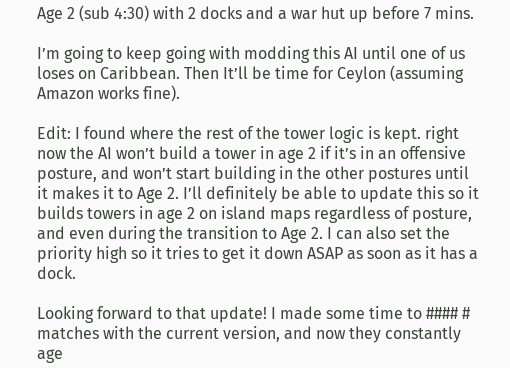Age 2 (sub 4:30) with 2 docks and a war hut up before 7 mins.

I’m going to keep going with modding this AI until one of us loses on Caribbean. Then It’ll be time for Ceylon (assuming Amazon works fine).

Edit: I found where the rest of the tower logic is kept. right now the AI won’t build a tower in age 2 if it’s in an offensive posture, and won’t start building in the other postures until it makes it to Age 2. I’ll definitely be able to update this so it builds towers in age 2 on island maps regardless of posture, and even during the transition to Age 2. I can also set the priority high so it tries to get it down ASAP as soon as it has a dock.

Looking forward to that update! I made some time to #### # matches with the current version, and now they constantly age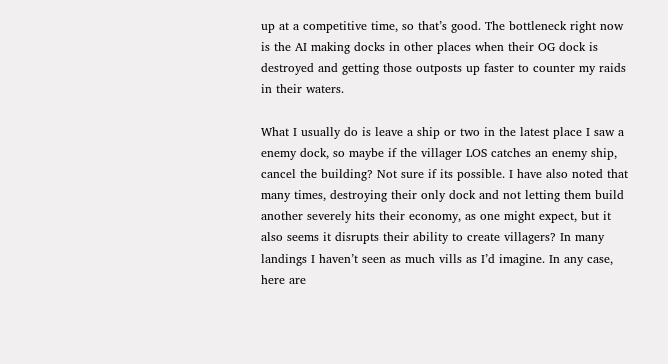up at a competitive time, so that’s good. The bottleneck right now is the AI making docks in other places when their OG dock is destroyed and getting those outposts up faster to counter my raids in their waters.

What I usually do is leave a ship or two in the latest place I saw a enemy dock, so maybe if the villager LOS catches an enemy ship, cancel the building? Not sure if its possible. I have also noted that many times, destroying their only dock and not letting them build another severely hits their economy, as one might expect, but it also seems it disrupts their ability to create villagers? In many landings I haven’t seen as much vills as I’d imagine. In any case, here are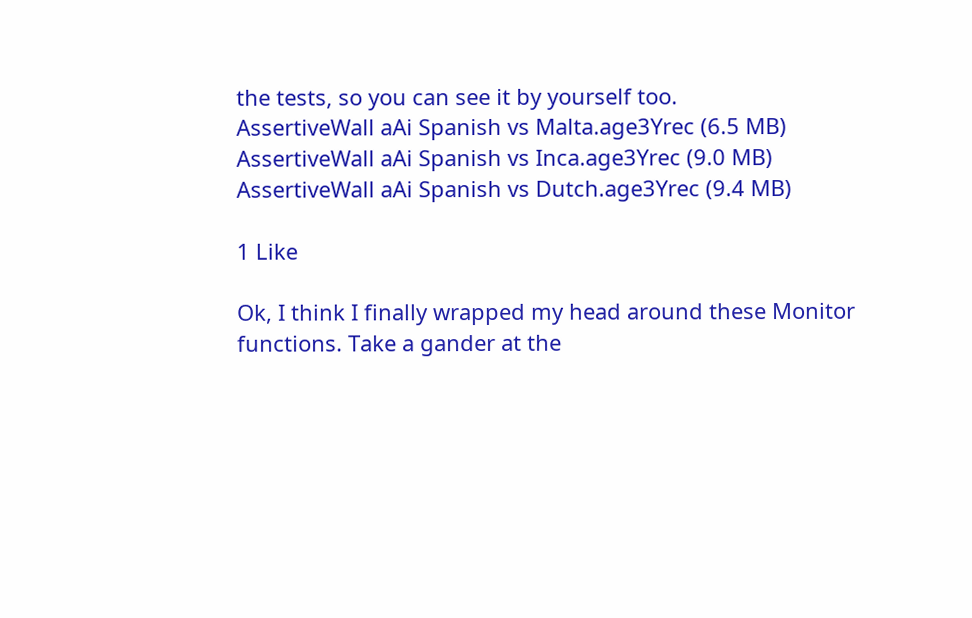the tests, so you can see it by yourself too.
AssertiveWall aAi Spanish vs Malta.age3Yrec (6.5 MB)
AssertiveWall aAi Spanish vs Inca.age3Yrec (9.0 MB)
AssertiveWall aAi Spanish vs Dutch.age3Yrec (9.4 MB)

1 Like

Ok, I think I finally wrapped my head around these Monitor functions. Take a gander at the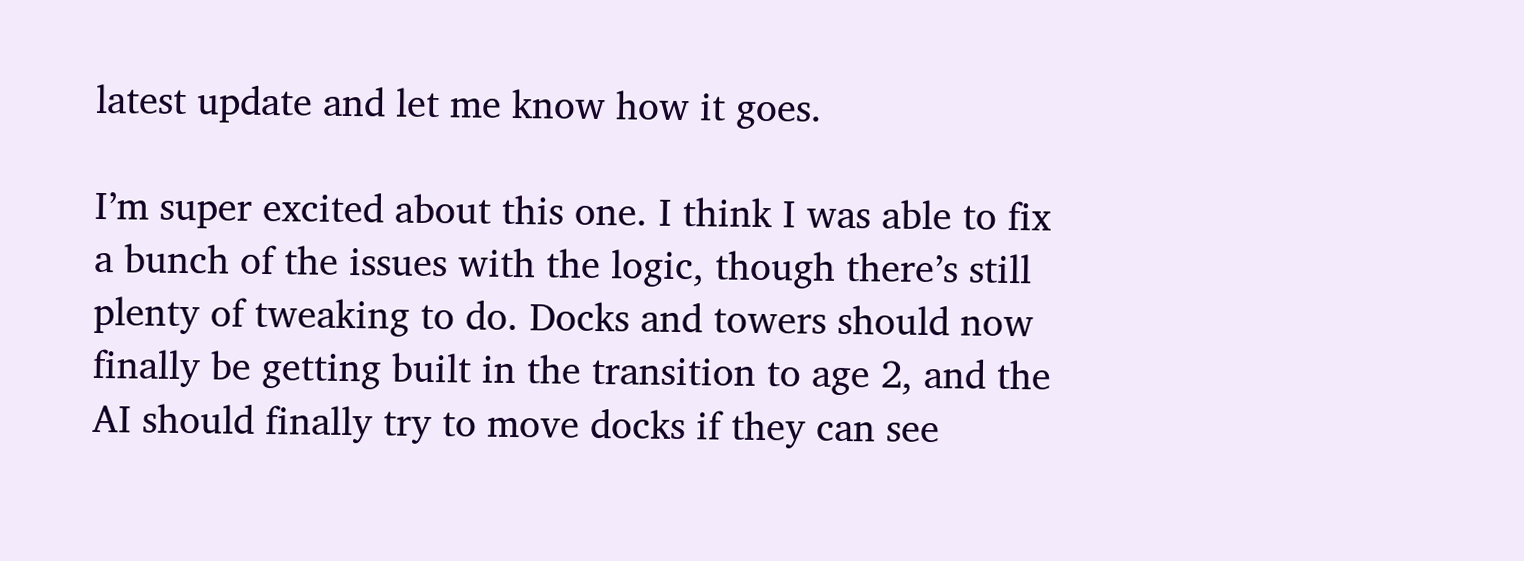latest update and let me know how it goes.

I’m super excited about this one. I think I was able to fix a bunch of the issues with the logic, though there’s still plenty of tweaking to do. Docks and towers should now finally be getting built in the transition to age 2, and the AI should finally try to move docks if they can see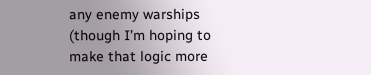any enemy warships (though I’m hoping to make that logic more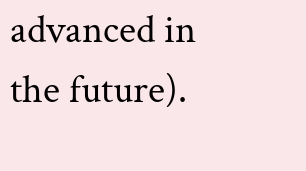advanced in the future).